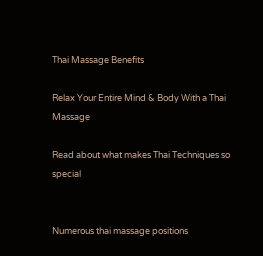Thai Massage Benefits

Relax Your Entire Mind & Body With a Thai Massage

Read about what makes Thai Techniques so special


Numerous thai massage positions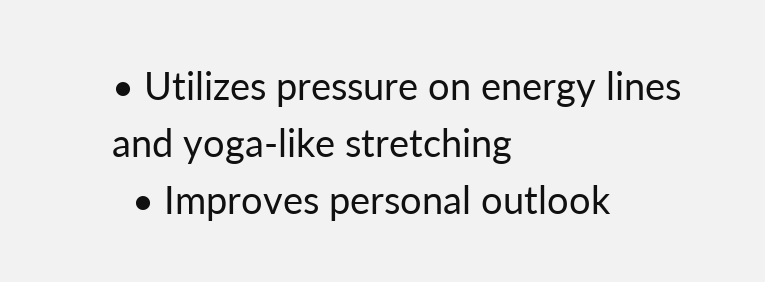• Utilizes pressure on energy lines and yoga-like stretching
  • Improves personal outlook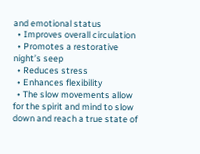and emotional status
  • Improves overall circulation
  • Promotes a restorative night’s seep
  • Reduces stress
  • Enhances flexibility
  • The slow movements allow for the spirit and mind to slow down and reach a true state of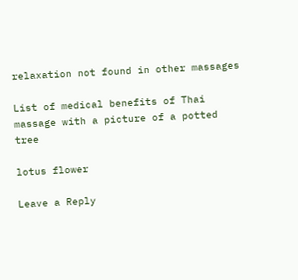relaxation not found in other massages

List of medical benefits of Thai massage with a picture of a potted tree

lotus flower

Leave a Reply